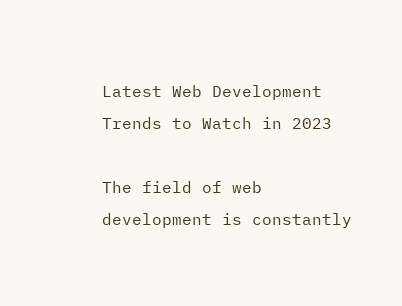Latest Web Development Trends to Watch in 2023

The field of web development is constantly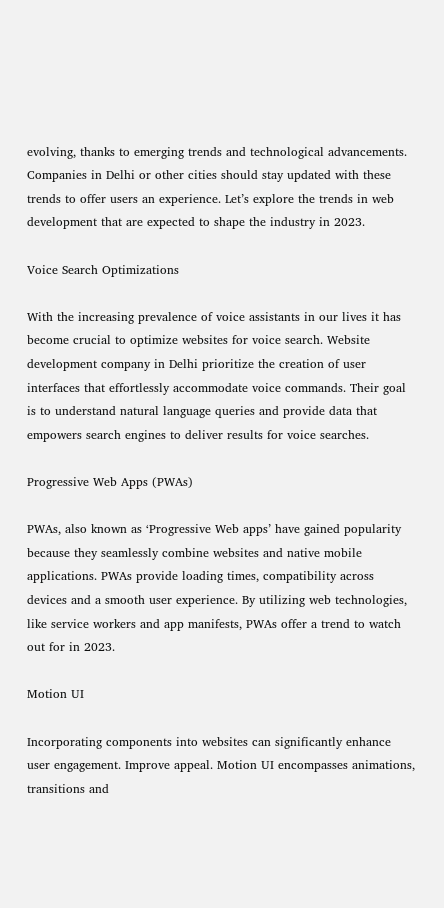evolving, thanks to emerging trends and technological advancements. Companies in Delhi or other cities should stay updated with these trends to offer users an experience. Let’s explore the trends in web development that are expected to shape the industry in 2023.

Voice Search Optimizations

With the increasing prevalence of voice assistants in our lives it has become crucial to optimize websites for voice search. Website development company in Delhi prioritize the creation of user interfaces that effortlessly accommodate voice commands. Their goal is to understand natural language queries and provide data that empowers search engines to deliver results for voice searches.

Progressive Web Apps (PWAs)

PWAs, also known as ‘Progressive Web apps’ have gained popularity because they seamlessly combine websites and native mobile applications. PWAs provide loading times, compatibility across devices and a smooth user experience. By utilizing web technologies, like service workers and app manifests, PWAs offer a trend to watch out for in 2023.

Motion UI

Incorporating components into websites can significantly enhance user engagement. Improve appeal. Motion UI encompasses animations, transitions and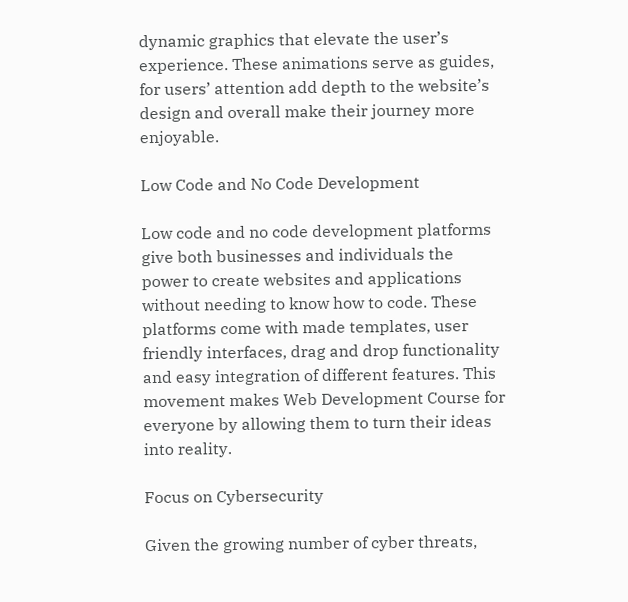dynamic graphics that elevate the user’s experience. These animations serve as guides, for users’ attention add depth to the website’s design and overall make their journey more enjoyable.

Low Code and No Code Development

Low code and no code development platforms give both businesses and individuals the power to create websites and applications without needing to know how to code. These platforms come with made templates, user friendly interfaces, drag and drop functionality and easy integration of different features. This movement makes Web Development Course for everyone by allowing them to turn their ideas into reality.

Focus on Cybersecurity

Given the growing number of cyber threats,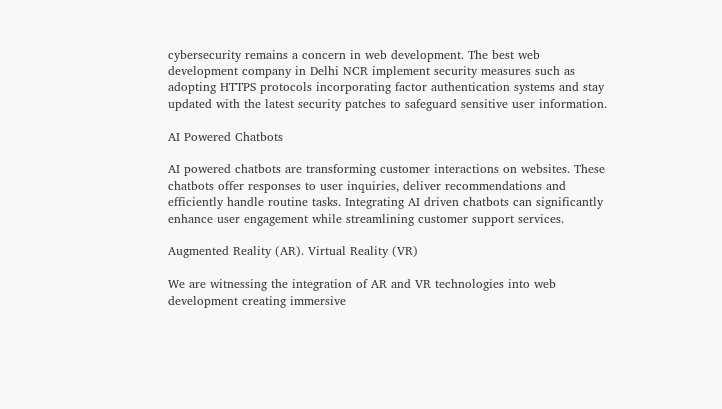cybersecurity remains a concern in web development. The best web development company in Delhi NCR implement security measures such as adopting HTTPS protocols incorporating factor authentication systems and stay updated with the latest security patches to safeguard sensitive user information.

AI Powered Chatbots

AI powered chatbots are transforming customer interactions on websites. These chatbots offer responses to user inquiries, deliver recommendations and efficiently handle routine tasks. Integrating AI driven chatbots can significantly enhance user engagement while streamlining customer support services.

Augmented Reality (AR). Virtual Reality (VR)

We are witnessing the integration of AR and VR technologies into web development creating immersive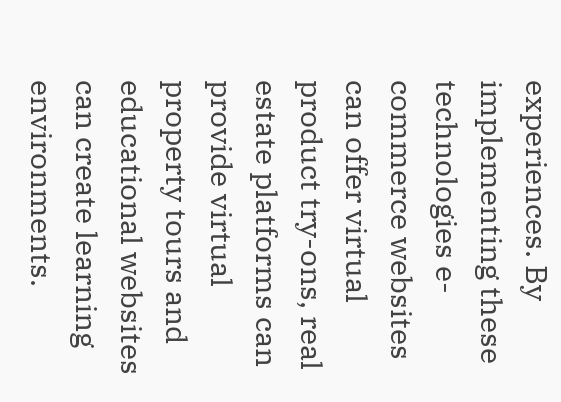experiences. By implementing these technologies e-commerce websites can offer virtual product try-ons, real estate platforms can provide virtual property tours and educational websites can create learning environments.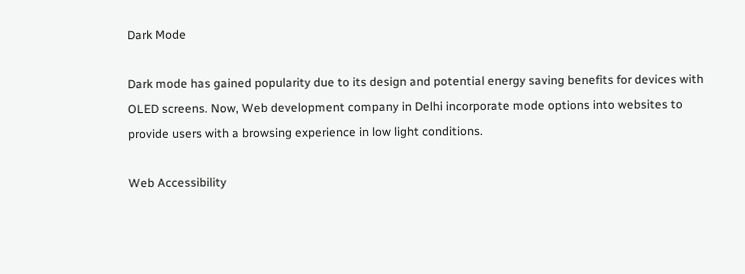Dark Mode

Dark mode has gained popularity due to its design and potential energy saving benefits for devices with OLED screens. Now, Web development company in Delhi incorporate mode options into websites to provide users with a browsing experience in low light conditions.

Web Accessibility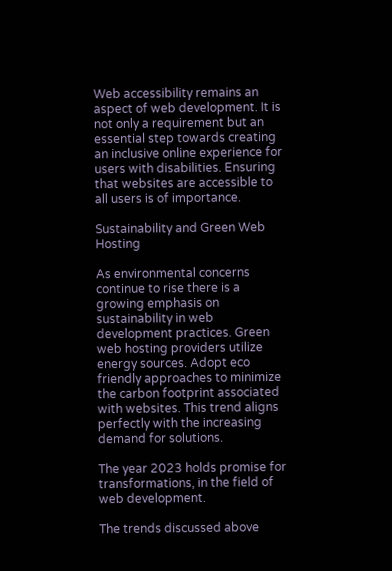Web accessibility remains an aspect of web development. It is not only a requirement but an essential step towards creating an inclusive online experience for users with disabilities. Ensuring that websites are accessible to all users is of importance.

Sustainability and Green Web Hosting

As environmental concerns continue to rise there is a growing emphasis on sustainability in web development practices. Green web hosting providers utilize energy sources. Adopt eco friendly approaches to minimize the carbon footprint associated with websites. This trend aligns perfectly with the increasing demand for solutions.

The year 2023 holds promise for transformations, in the field of web development.

The trends discussed above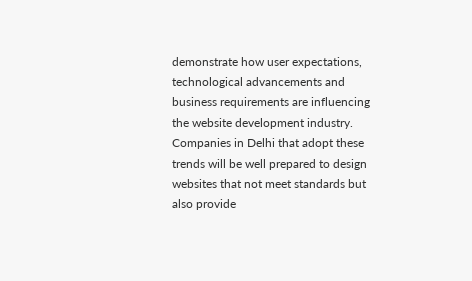demonstrate how user expectations, technological advancements and business requirements are influencing the website development industry. Companies in Delhi that adopt these trends will be well prepared to design websites that not meet standards but also provide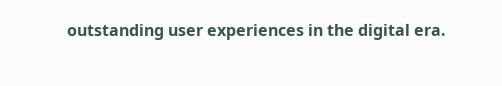outstanding user experiences in the digital era.